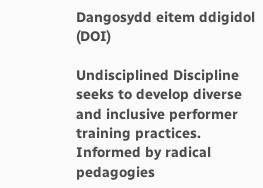Dangosydd eitem ddigidol (DOI)

Undisciplined Discipline seeks to develop diverse and inclusive performer training practices. Informed by radical pedagogies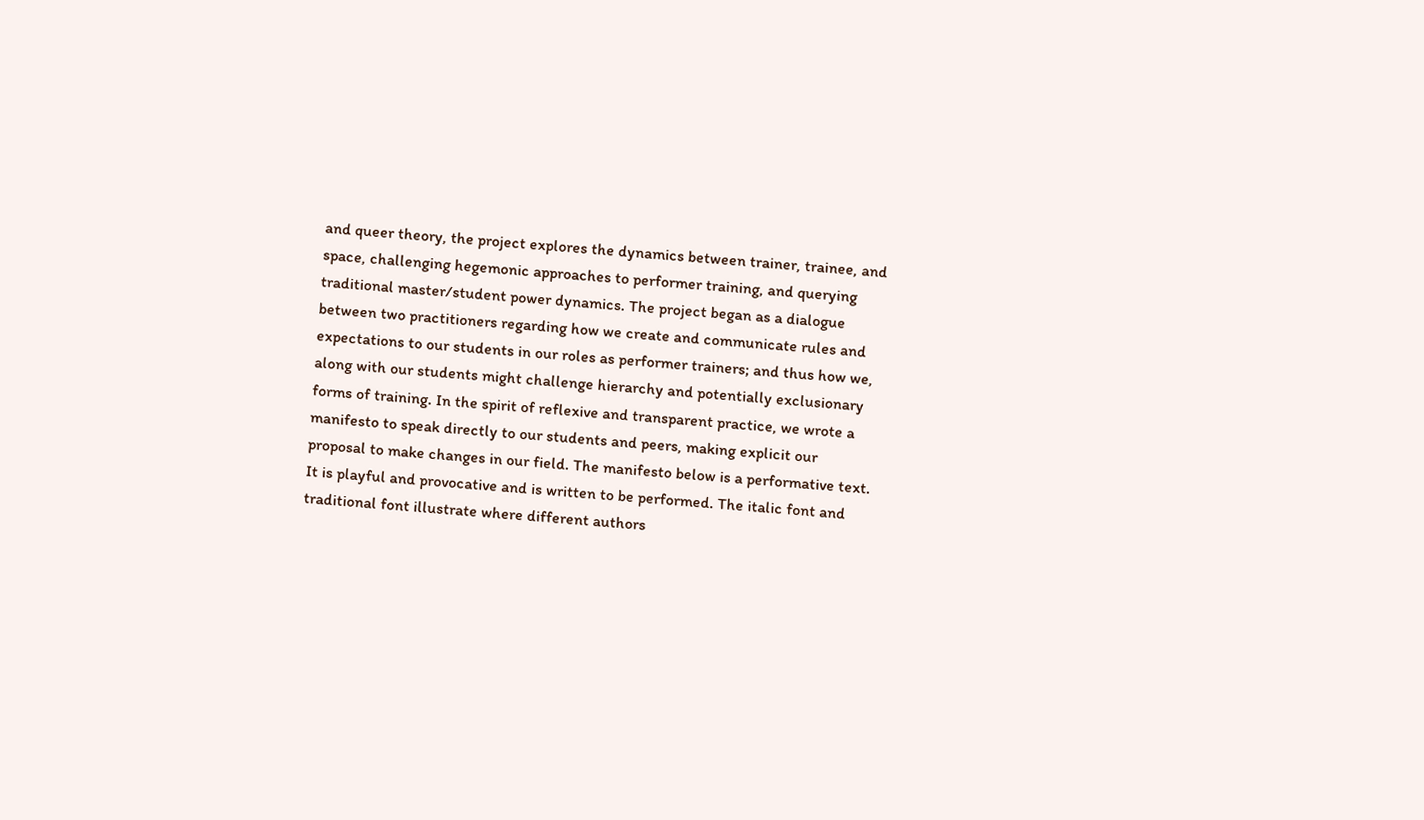and queer theory, the project explores the dynamics between trainer, trainee, and space, challenging hegemonic approaches to performer training, and querying traditional master/student power dynamics. The project began as a dialogue between two practitioners regarding how we create and communicate rules and expectations to our students in our roles as performer trainers; and thus how we, along with our students might challenge hierarchy and potentially exclusionary forms of training. In the spirit of reflexive and transparent practice, we wrote a manifesto to speak directly to our students and peers, making explicit our proposal to make changes in our field. The manifesto below is a performative text. It is playful and provocative and is written to be performed. The italic font and traditional font illustrate where different authors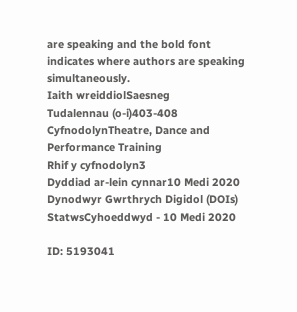are speaking and the bold font indicates where authors are speaking simultaneously.
Iaith wreiddiolSaesneg
Tudalennau (o-i)403-408
CyfnodolynTheatre, Dance and Performance Training
Rhif y cyfnodolyn3
Dyddiad ar-lein cynnar10 Medi 2020
Dynodwyr Gwrthrych Digidol (DOIs)
StatwsCyhoeddwyd - 10 Medi 2020

ID: 5193041